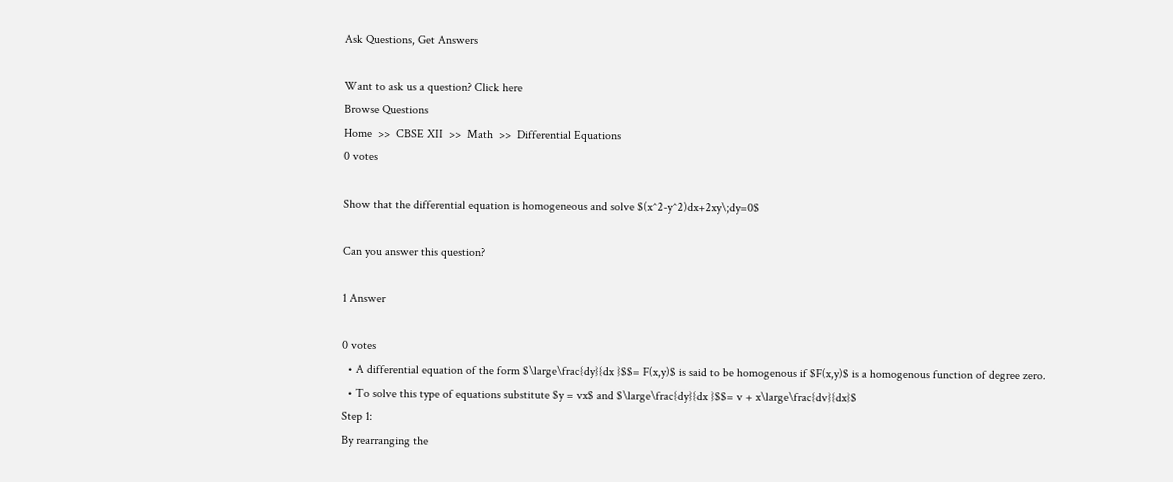Ask Questions, Get Answers

Want to ask us a question? Click here
Browse Questions
Home  >>  CBSE XII  >>  Math  >>  Differential Equations
0 votes

Show that the differential equation is homogeneous and solve $(x^2-y^2)dx+2xy\;dy=0$

Can you answer this question?

1 Answer

0 votes
  • A differential equation of the form $\large\frac{dy}{dx }$$= F(x,y)$ is said to be homogenous if $F(x,y)$ is a homogenous function of degree zero.
  • To solve this type of equations substitute $y = vx$ and $\large\frac{dy}{dx }$$= v + x\large\frac{dv}{dx}$
Step 1:
By rearranging the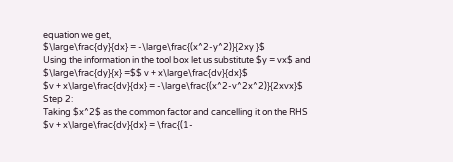equation we get,
$\large\frac{dy}{dx} = -\large\frac{(x^2-y^2)}{2xy }$
Using the information in the tool box let us substitute $y = vx$ and $\large\frac{dy}{x} =$$ v + x\large\frac{dv}{dx}$
$v + x\large\frac{dv}{dx} = -\large\frac{(x^2-v^2x^2)}{2xvx}$
Step 2:
Taking $x^2$ as the common factor and cancelling it on the RHS
$v + x\large\frac{dv}{dx} = \frac{(1-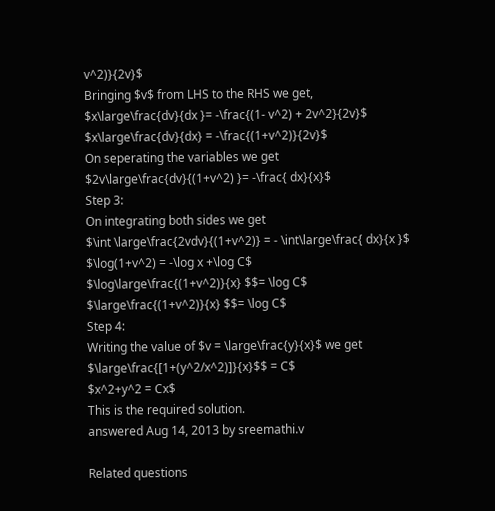v^2)}{2v}$
Bringing $v$ from LHS to the RHS we get,
$x\large\frac{dv}{dx }= -\frac{(1- v^2) + 2v^2}{2v}$
$x\large\frac{dv}{dx} = -\frac{(1+v^2)}{2v}$
On seperating the variables we get
$2v\large\frac{dv}{(1+v^2) }= -\frac{ dx}{x}$
Step 3:
On integrating both sides we get
$\int \large\frac{2vdv}{(1+v^2)} = - \int\large\frac{ dx}{x }$
$\log(1+v^2) = -\log x +\log C$
$\log\large\frac{(1+v^2)}{x} $$= \log C$
$\large\frac{(1+v^2)}{x} $$= \log C$
Step 4:
Writing the value of $v = \large\frac{y}{x}$ we get
$\large\frac{[1+(y^2/x^2)]}{x}$$ = C$
$x^2+y^2 = Cx$
This is the required solution.
answered Aug 14, 2013 by sreemathi.v

Related questions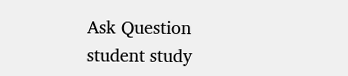Ask Question
student study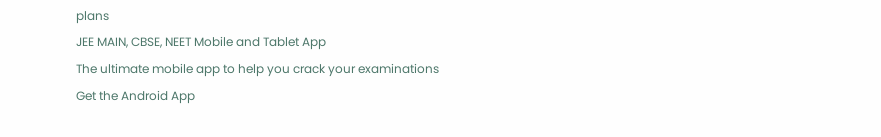plans
JEE MAIN, CBSE, NEET Mobile and Tablet App
The ultimate mobile app to help you crack your examinations
Get the Android App